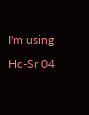I'm using Hc-Sr 04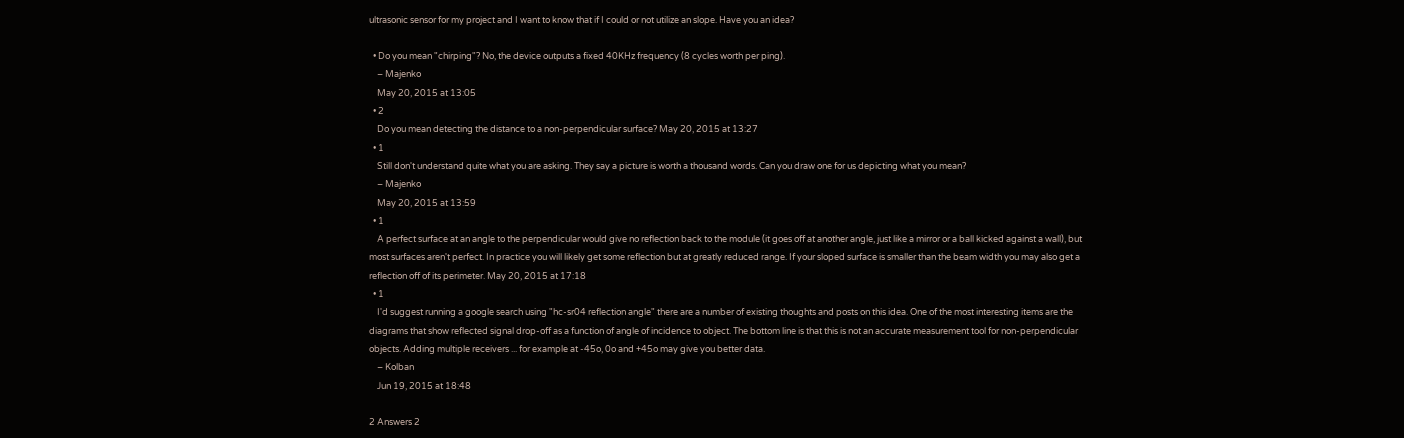ultrasonic sensor for my project and I want to know that if I could or not utilize an slope. Have you an idea?

  • Do you mean "chirping"? No, the device outputs a fixed 40KHz frequency (8 cycles worth per ping).
    – Majenko
    May 20, 2015 at 13:05
  • 2
    Do you mean detecting the distance to a non-perpendicular surface? May 20, 2015 at 13:27
  • 1
    Still don't understand quite what you are asking. They say a picture is worth a thousand words. Can you draw one for us depicting what you mean?
    – Majenko
    May 20, 2015 at 13:59
  • 1
    A perfect surface at an angle to the perpendicular would give no reflection back to the module (it goes off at another angle, just like a mirror or a ball kicked against a wall), but most surfaces aren't perfect. In practice you will likely get some reflection but at greatly reduced range. If your sloped surface is smaller than the beam width you may also get a reflection off of its perimeter. May 20, 2015 at 17:18
  • 1
    I'd suggest running a google search using "hc-sr04 reflection angle" there are a number of existing thoughts and posts on this idea. One of the most interesting items are the diagrams that show reflected signal drop-off as a function of angle of incidence to object. The bottom line is that this is not an accurate measurement tool for non-perpendicular objects. Adding multiple receivers ... for example at -45o, 0o and +45o may give you better data.
    – Kolban
    Jun 19, 2015 at 18:48

2 Answers 2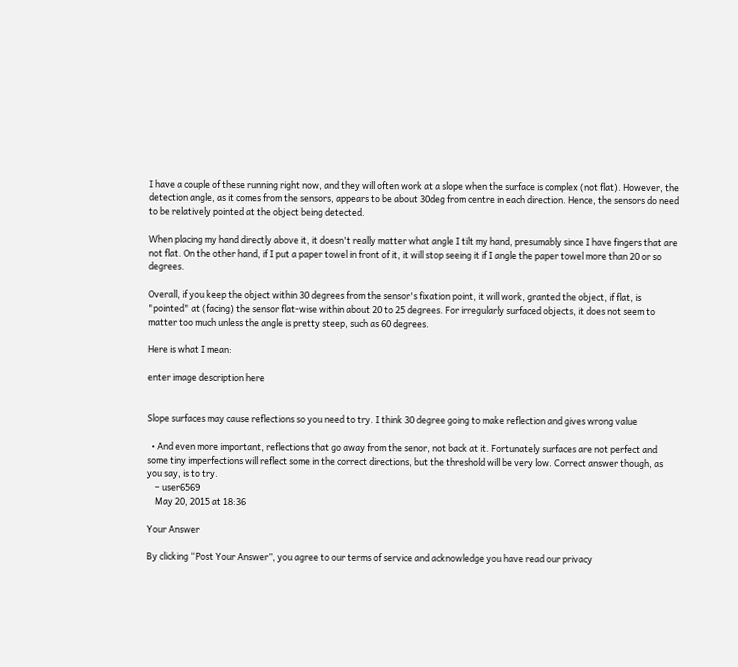I have a couple of these running right now, and they will often work at a slope when the surface is complex (not flat). However, the detection angle, as it comes from the sensors, appears to be about 30deg from centre in each direction. Hence, the sensors do need to be relatively pointed at the object being detected.

When placing my hand directly above it, it doesn't really matter what angle I tilt my hand, presumably since I have fingers that are not flat. On the other hand, if I put a paper towel in front of it, it will stop seeing it if I angle the paper towel more than 20 or so degrees.

Overall, if you keep the object within 30 degrees from the sensor's fixation point, it will work, granted the object, if flat, is "pointed" at (facing) the sensor flat-wise within about 20 to 25 degrees. For irregularly surfaced objects, it does not seem to matter too much unless the angle is pretty steep, such as 60 degrees.

Here is what I mean:

enter image description here


Slope surfaces may cause reflections so you need to try. I think 30 degree going to make reflection and gives wrong value

  • And even more important, reflections that go away from the senor, not back at it. Fortunately surfaces are not perfect and some tiny imperfections will reflect some in the correct directions, but the threshold will be very low. Correct answer though, as you say, is to try.
    – user6569
    May 20, 2015 at 18:36

Your Answer

By clicking “Post Your Answer”, you agree to our terms of service and acknowledge you have read our privacy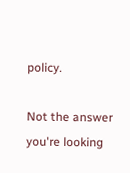policy.

Not the answer you're looking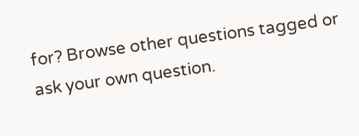for? Browse other questions tagged or ask your own question.